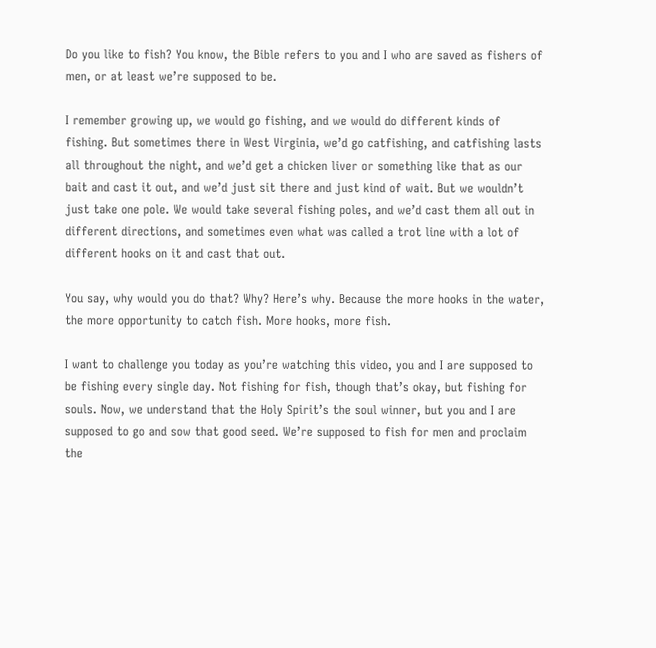Do you like to fish? You know, the Bible refers to you and I who are saved as fishers of men, or at least we’re supposed to be.

I remember growing up, we would go fishing, and we would do different kinds of fishing. But sometimes there in West Virginia, we’d go catfishing, and catfishing lasts all throughout the night, and we’d get a chicken liver or something like that as our bait and cast it out, and we’d just sit there and just kind of wait. But we wouldn’t just take one pole. We would take several fishing poles, and we’d cast them all out in different directions, and sometimes even what was called a trot line with a lot of different hooks on it and cast that out.

You say, why would you do that? Why? Here’s why. Because the more hooks in the water, the more opportunity to catch fish. More hooks, more fish.

I want to challenge you today as you’re watching this video, you and I are supposed to be fishing every single day. Not fishing for fish, though that’s okay, but fishing for souls. Now, we understand that the Holy Spirit’s the soul winner, but you and I are supposed to go and sow that good seed. We’re supposed to fish for men and proclaim the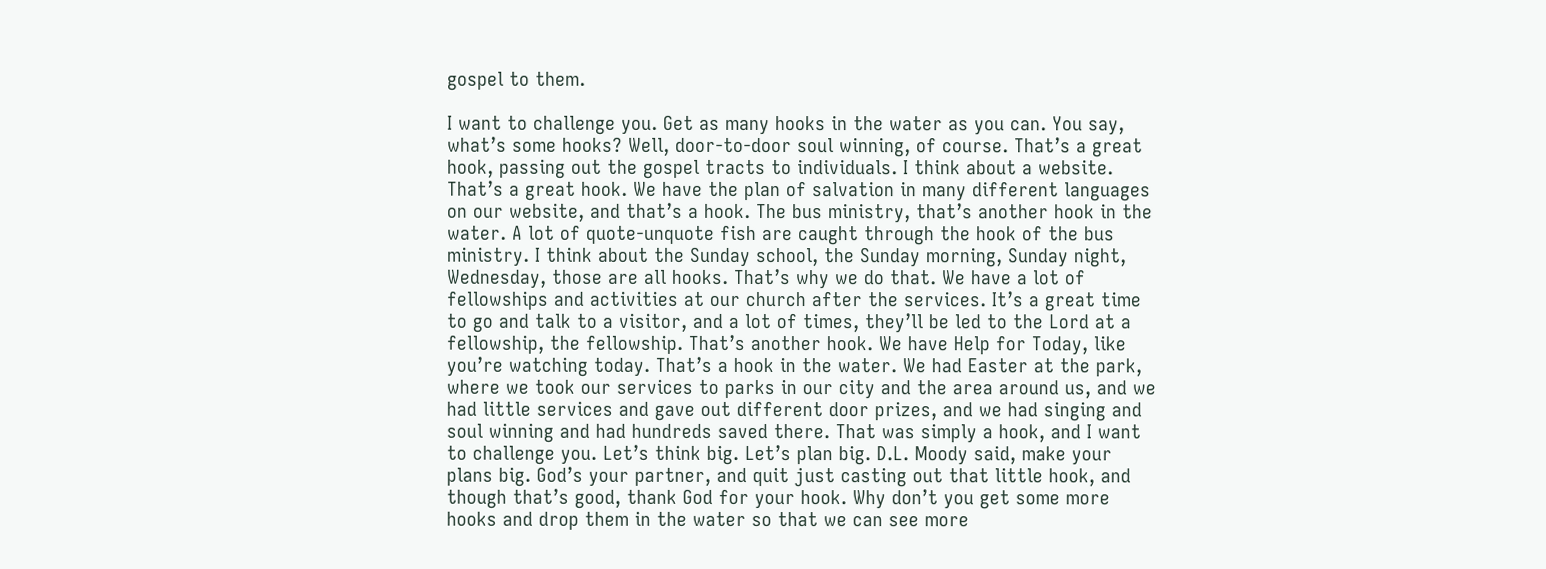gospel to them.

I want to challenge you. Get as many hooks in the water as you can. You say, what’s some hooks? Well, door-to-door soul winning, of course. That’s a great hook, passing out the gospel tracts to individuals. I think about a website. That’s a great hook. We have the plan of salvation in many different languages on our website, and that’s a hook. The bus ministry, that’s another hook in the water. A lot of quote-unquote fish are caught through the hook of the bus ministry. I think about the Sunday school, the Sunday morning, Sunday night, Wednesday, those are all hooks. That’s why we do that. We have a lot of fellowships and activities at our church after the services. It’s a great time to go and talk to a visitor, and a lot of times, they’ll be led to the Lord at a fellowship, the fellowship. That’s another hook. We have Help for Today, like you’re watching today. That’s a hook in the water. We had Easter at the park, where we took our services to parks in our city and the area around us, and we had little services and gave out different door prizes, and we had singing and soul winning and had hundreds saved there. That was simply a hook, and I want to challenge you. Let’s think big. Let’s plan big. D.L. Moody said, make your plans big. God’s your partner, and quit just casting out that little hook, and though that’s good, thank God for your hook. Why don’t you get some more hooks and drop them in the water so that we can see more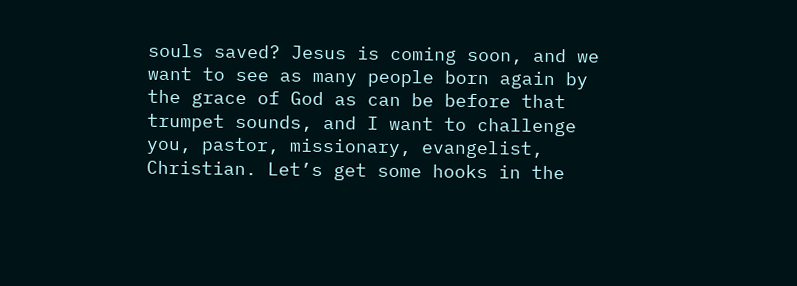souls saved? Jesus is coming soon, and we want to see as many people born again by the grace of God as can be before that trumpet sounds, and I want to challenge you, pastor, missionary, evangelist, Christian. Let’s get some hooks in the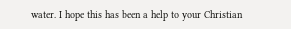water. I hope this has been a help to your Christian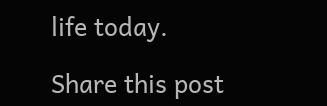life today.

Share this post